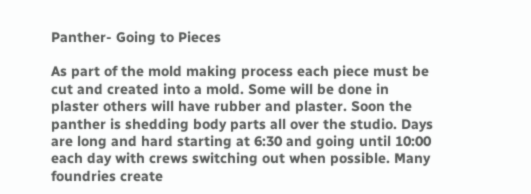Panther- Going to Pieces

As part of the mold making process each piece must be cut and created into a mold. Some will be done in plaster others will have rubber and plaster. Soon the panther is shedding body parts all over the studio. Days are long and hard starting at 6:30 and going until 10:00 each day with crews switching out when possible. Many foundries create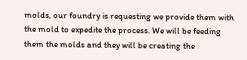molds, our foundry is requesting we provide them with the mold to expedite the process. We will be feeding them the molds and they will be creating the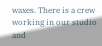waxes. There is a crew working in our studio and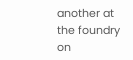another at the foundry on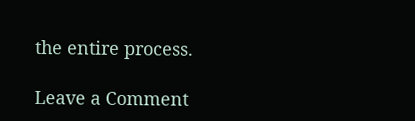the entire process.

Leave a Comment